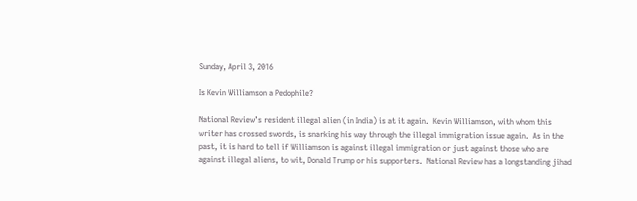Sunday, April 3, 2016

Is Kevin Williamson a Pedophile?

National Review’s resident illegal alien (in India) is at it again.  Kevin Williamson, with whom this writer has crossed swords, is snarking his way through the illegal immigration issue again.  As in the past, it is hard to tell if Williamson is against illegal immigration or just against those who are against illegal aliens, to wit, Donald Trump or his supporters.  National Review has a longstanding jihad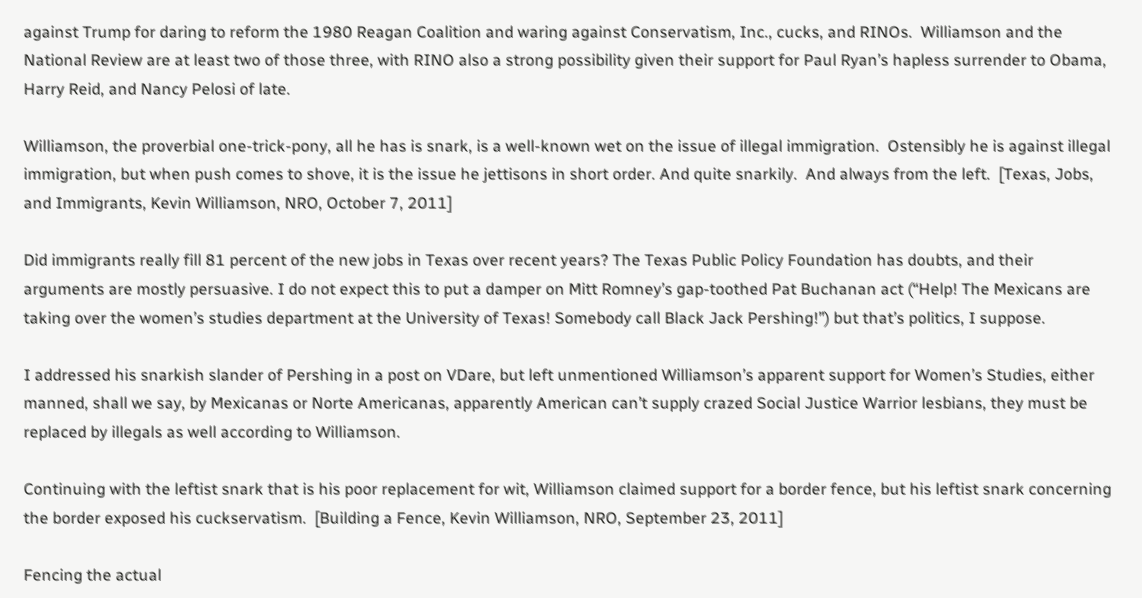against Trump for daring to reform the 1980 Reagan Coalition and waring against Conservatism, Inc., cucks, and RINOs.  Williamson and the National Review are at least two of those three, with RINO also a strong possibility given their support for Paul Ryan’s hapless surrender to Obama, Harry Reid, and Nancy Pelosi of late.

Williamson, the proverbial one-trick-pony, all he has is snark, is a well-known wet on the issue of illegal immigration.  Ostensibly he is against illegal immigration, but when push comes to shove, it is the issue he jettisons in short order. And quite snarkily.  And always from the left.  [Texas, Jobs, and Immigrants, Kevin Williamson, NRO, October 7, 2011]

Did immigrants really fill 81 percent of the new jobs in Texas over recent years? The Texas Public Policy Foundation has doubts, and their arguments are mostly persuasive. I do not expect this to put a damper on Mitt Romney’s gap-toothed Pat Buchanan act (“Help! The Mexicans are taking over the women’s studies department at the University of Texas! Somebody call Black Jack Pershing!”) but that’s politics, I suppose.

I addressed his snarkish slander of Pershing in a post on VDare, but left unmentioned Williamson’s apparent support for Women’s Studies, either manned, shall we say, by Mexicanas or Norte Americanas, apparently American can’t supply crazed Social Justice Warrior lesbians, they must be replaced by illegals as well according to Williamson.

Continuing with the leftist snark that is his poor replacement for wit, Williamson claimed support for a border fence, but his leftist snark concerning the border exposed his cuckservatism.  [Building a Fence, Kevin Williamson, NRO, September 23, 2011]

Fencing the actual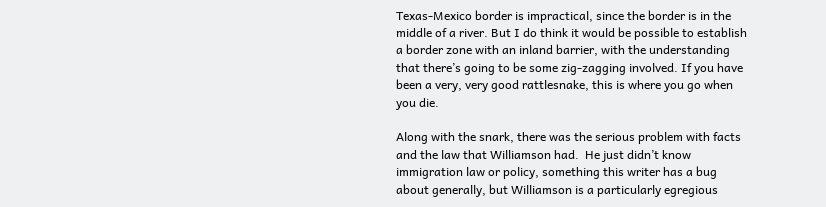Texas-Mexico border is impractical, since the border is in the middle of a river. But I do think it would be possible to establish a border zone with an inland barrier, with the understanding that there’s going to be some zig-zagging involved. If you have been a very, very good rattlesnake, this is where you go when you die.

Along with the snark, there was the serious problem with facts and the law that Williamson had.  He just didn’t know immigration law or policy, something this writer has a bug about generally, but Williamson is a particularly egregious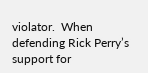violator.  When defending Rick Perry’s support for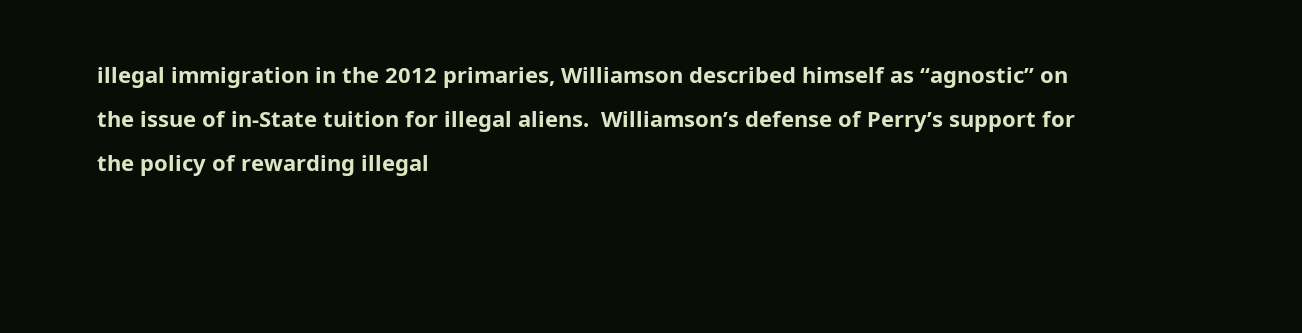illegal immigration in the 2012 primaries, Williamson described himself as “agnostic” on the issue of in-State tuition for illegal aliens.  Williamson’s defense of Perry’s support for the policy of rewarding illegal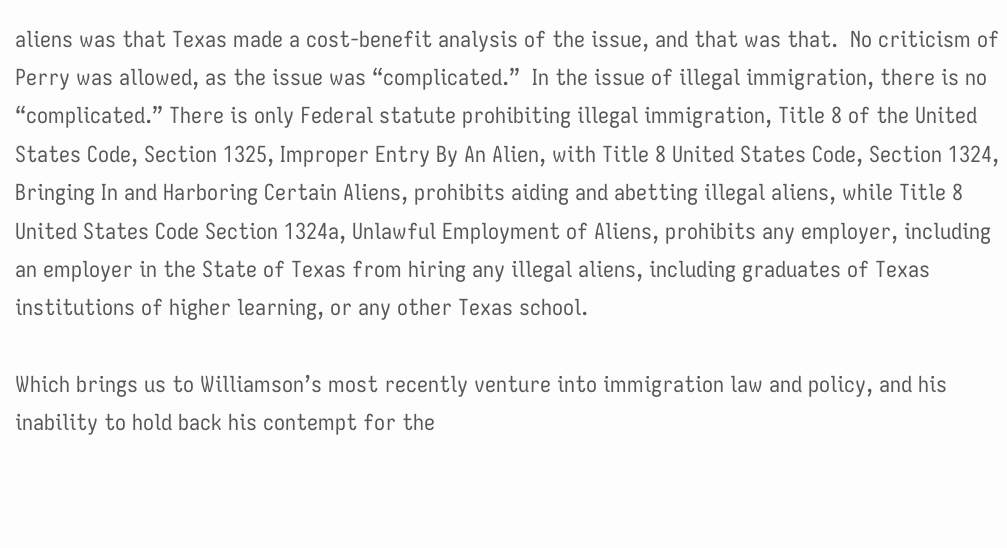aliens was that Texas made a cost-benefit analysis of the issue, and that was that.  No criticism of Perry was allowed, as the issue was “complicated.”  In the issue of illegal immigration, there is no “complicated.” There is only Federal statute prohibiting illegal immigration, Title 8 of the United States Code, Section 1325, Improper Entry By An Alien, with Title 8 United States Code, Section 1324, Bringing In and Harboring Certain Aliens, prohibits aiding and abetting illegal aliens, while Title 8 United States Code Section 1324a, Unlawful Employment of Aliens, prohibits any employer, including an employer in the State of Texas from hiring any illegal aliens, including graduates of Texas institutions of higher learning, or any other Texas school.

Which brings us to Williamson’s most recently venture into immigration law and policy, and his inability to hold back his contempt for the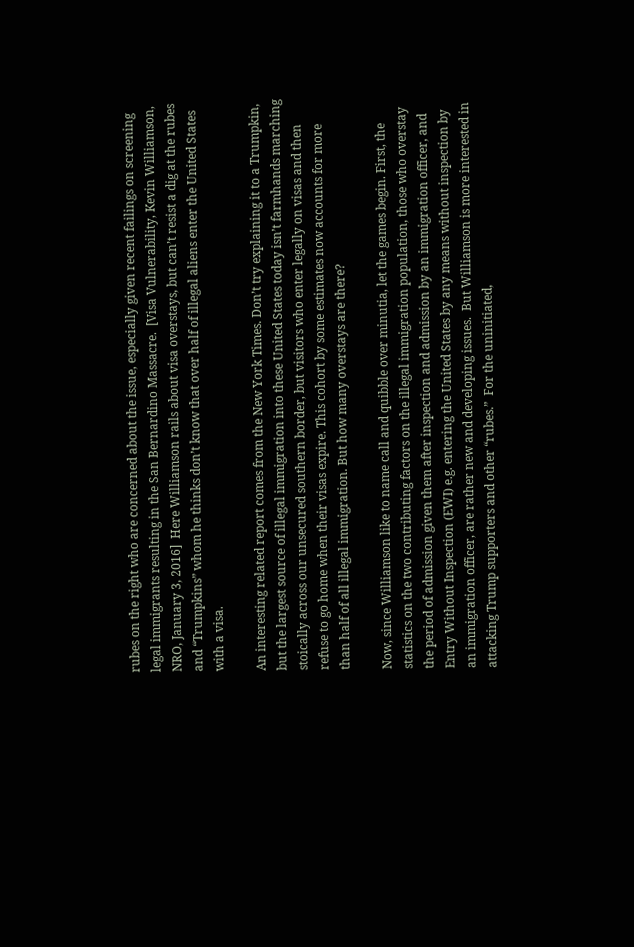rubes on the right who are concerned about the issue, especially given recent failings on screening legal immigrants resulting in the San Bernardino Massacre.  [Visa Vulnerability, Kevin Williamson, NRO, January 3, 2016]  Here Williamson rails about visa overstays, but can’t resist a dig at the rubes and “Trumpkins” whom he thinks don’t know that over half of illegal aliens enter the United States with a visa.

An interesting related report comes from the New York Times. Don’t try explaining it to a Trumpkin, but the largest source of illegal immigration into these United States today isn’t farmhands marching stoically across our unsecured southern border, but visitors who enter legally on visas and then refuse to go home when their visas expire. This cohort by some estimates now accounts for more than half of all illegal immigration. But how many overstays are there?

Now, since Williamson like to name call and quibble over minutia, let the games begin. First, the statistics on the two contributing factors on the illegal immigration population, those who overstay the period of admission given them after inspection and admission by an immigration officer, and Entry Without Inspection (EWI) e.g. entering the United States by any means without inspection by an immigration officer, are rather new and developing issues.  But Williamson is more interested in attacking Trump supporters and other “rubes.”  For the uninitiated,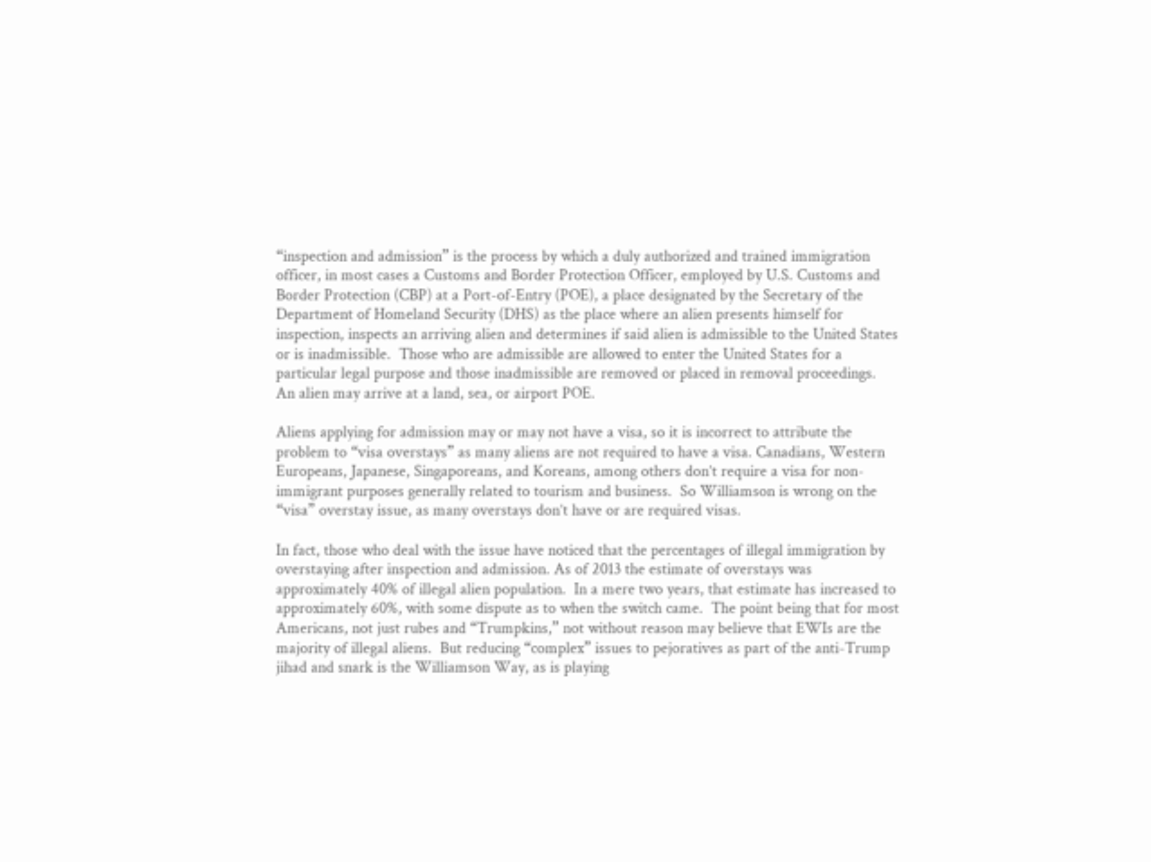“inspection and admission” is the process by which a duly authorized and trained immigration officer, in most cases a Customs and Border Protection Officer, employed by U.S. Customs and Border Protection (CBP) at a Port-of-Entry (POE), a place designated by the Secretary of the Department of Homeland Security (DHS) as the place where an alien presents himself for inspection, inspects an arriving alien and determines if said alien is admissible to the United States or is inadmissible.  Those who are admissible are allowed to enter the United States for a particular legal purpose and those inadmissible are removed or placed in removal proceedings.  An alien may arrive at a land, sea, or airport POE.

Aliens applying for admission may or may not have a visa, so it is incorrect to attribute the problem to “visa overstays” as many aliens are not required to have a visa. Canadians, Western Europeans, Japanese, Singaporeans, and Koreans, among others don’t require a visa for non-immigrant purposes generally related to tourism and business.  So Williamson is wrong on the “visa” overstay issue, as many overstays don’t have or are required visas.

In fact, those who deal with the issue have noticed that the percentages of illegal immigration by overstaying after inspection and admission. As of 2013 the estimate of overstays was approximately 40% of illegal alien population.  In a mere two years, that estimate has increased to approximately 60%, with some dispute as to when the switch came.  The point being that for most Americans, not just rubes and “Trumpkins,” not without reason may believe that EWIs are the majority of illegal aliens.  But reducing “complex” issues to pejoratives as part of the anti-Trump jihad and snark is the Williamson Way, as is playing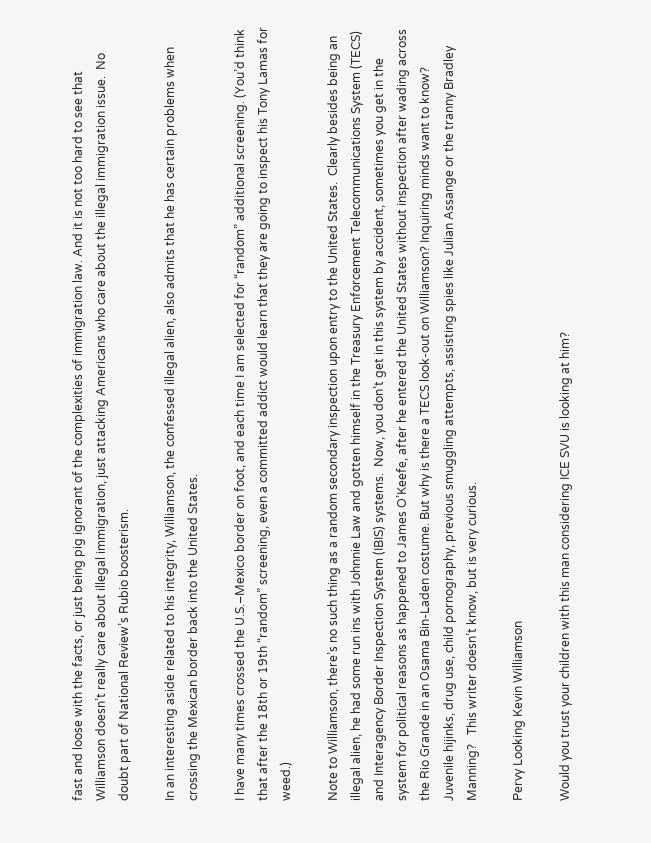fast and loose with the facts, or just being pig ignorant of the complexities of immigration law. And it is not too hard to see that Williamson doesn’t really care about illegal immigration, just attacking Americans who care about the illegal immigration issue.  No doubt part of National Review’s Rubio boosterism.

In an interesting aside related to his integrity, Williamson, the confessed illegal alien, also admits that he has certain problems when crossing the Mexican border back into the United States.

I have many times crossed the U.S.–Mexico border on foot, and each time I am selected for “random” additional screening. (You’d think that after the 18th or 19th “random” screening, even a committed addict would learn that they are going to inspect his Tony Lamas for weed.)

Note to Williamson, there’s no such thing as a random secondary inspection upon entry to the United States.  Clearly besides being an illegal alien, he had some run ins with Johnnie Law and gotten himself in the Treasury Enforcement Telecommunications System (TECS) and Interagency Border Inspection System (IBIS) systems.  Now, you don’t get in this system by accident, sometimes you get in the system for political reasons as happened to James O’Keefe, after he entered the United States without inspection after wading across the Rio Grande in an Osama Bin-Laden costume. But why is there a TECS look-out on Williamson? Inquiring minds want to know?  Juvenile hijinks, drug use, child pornography, previous smuggling attempts, assisting spies like Julian Assange or the tranny Bradley Manning?   This writer doesn’t know, but is very curious.

Pervy Looking Kevin Williamson

Would you trust your children with this man considering ICE SVU is looking at him?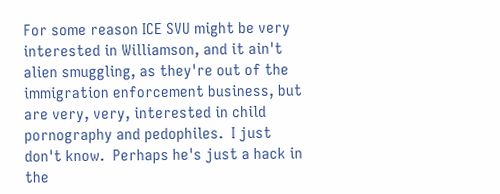For some reason ICE SVU might be very interested in Williamson, and it ain't alien smuggling, as they're out of the immigration enforcement business, but are very, very, interested in child pornography and pedophiles.  I just don't know.  Perhaps he's just a hack in the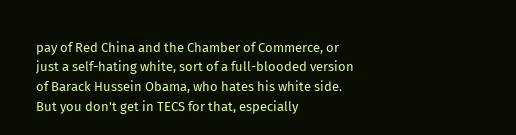pay of Red China and the Chamber of Commerce, or just a self-hating white, sort of a full-blooded version of Barack Hussein Obama, who hates his white side.  But you don't get in TECS for that, especially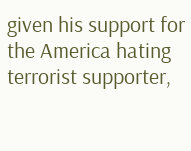given his support for the America hating terrorist supporter,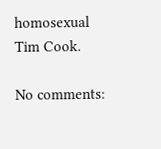homosexual Tim Cook.

No comments: